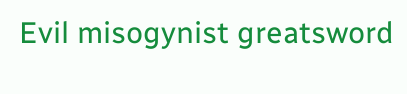Evil misogynist greatsword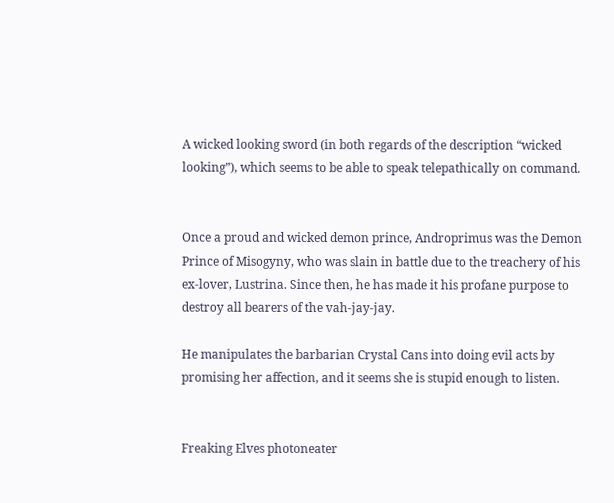A wicked looking sword (in both regards of the description “wicked looking”), which seems to be able to speak telepathically on command.


Once a proud and wicked demon prince, Androprimus was the Demon Prince of Misogyny, who was slain in battle due to the treachery of his ex-lover, Lustrina. Since then, he has made it his profane purpose to destroy all bearers of the vah-jay-jay.

He manipulates the barbarian Crystal Cans into doing evil acts by promising her affection, and it seems she is stupid enough to listen.


Freaking Elves photoneater